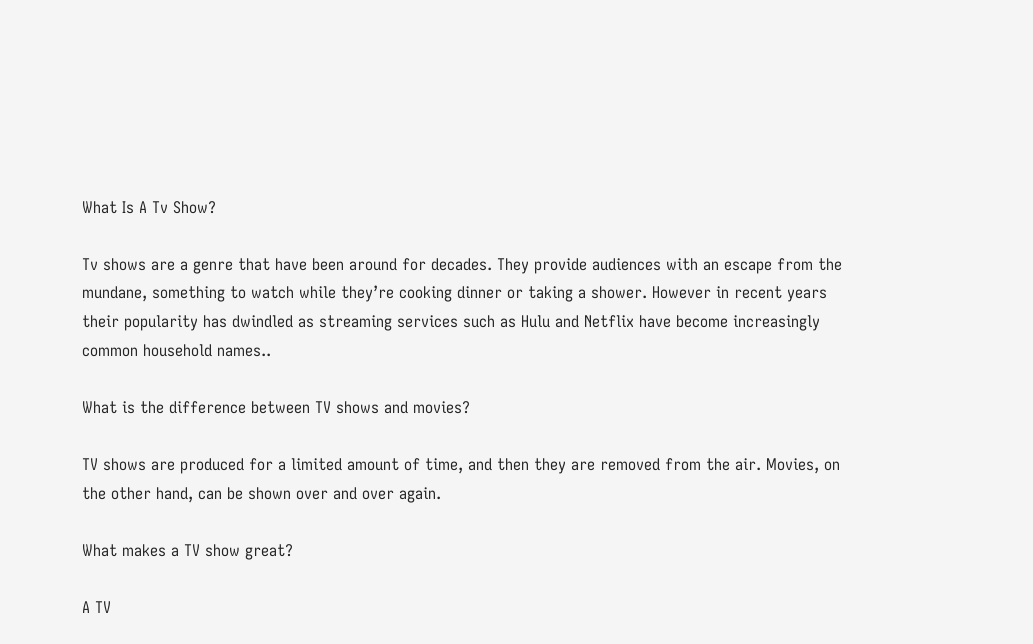What Is A Tv Show?

Tv shows are a genre that have been around for decades. They provide audiences with an escape from the mundane, something to watch while they’re cooking dinner or taking a shower. However in recent years their popularity has dwindled as streaming services such as Hulu and Netflix have become increasingly common household names..

What is the difference between TV shows and movies?

TV shows are produced for a limited amount of time, and then they are removed from the air. Movies, on the other hand, can be shown over and over again.

What makes a TV show great?

A TV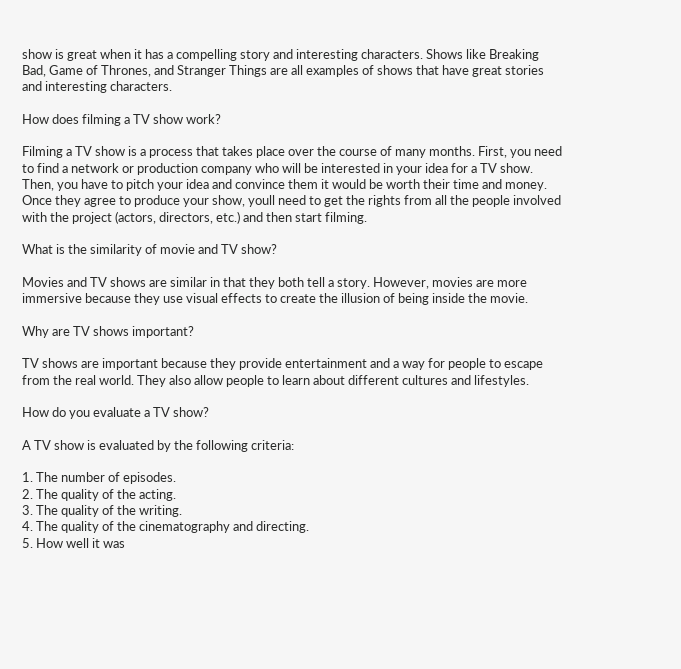show is great when it has a compelling story and interesting characters. Shows like Breaking Bad, Game of Thrones, and Stranger Things are all examples of shows that have great stories and interesting characters.

How does filming a TV show work?

Filming a TV show is a process that takes place over the course of many months. First, you need to find a network or production company who will be interested in your idea for a TV show. Then, you have to pitch your idea and convince them it would be worth their time and money. Once they agree to produce your show, youll need to get the rights from all the people involved with the project (actors, directors, etc.) and then start filming.

What is the similarity of movie and TV show?

Movies and TV shows are similar in that they both tell a story. However, movies are more immersive because they use visual effects to create the illusion of being inside the movie.

Why are TV shows important?

TV shows are important because they provide entertainment and a way for people to escape from the real world. They also allow people to learn about different cultures and lifestyles.

How do you evaluate a TV show?

A TV show is evaluated by the following criteria:

1. The number of episodes.
2. The quality of the acting.
3. The quality of the writing.
4. The quality of the cinematography and directing.
5. How well it was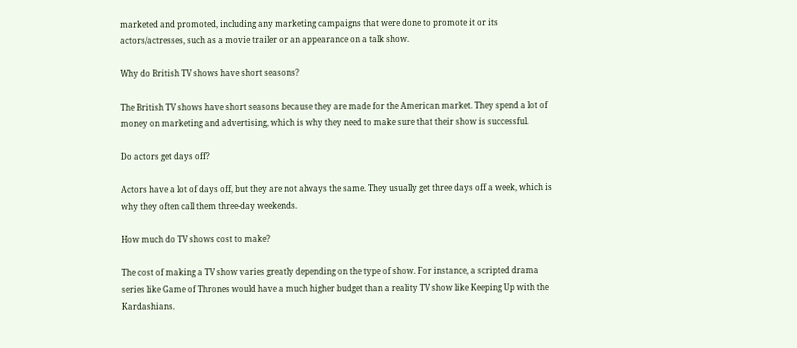marketed and promoted, including any marketing campaigns that were done to promote it or its actors/actresses, such as a movie trailer or an appearance on a talk show.

Why do British TV shows have short seasons?

The British TV shows have short seasons because they are made for the American market. They spend a lot of money on marketing and advertising, which is why they need to make sure that their show is successful.

Do actors get days off?

Actors have a lot of days off, but they are not always the same. They usually get three days off a week, which is why they often call them three-day weekends.

How much do TV shows cost to make?

The cost of making a TV show varies greatly depending on the type of show. For instance, a scripted drama series like Game of Thrones would have a much higher budget than a reality TV show like Keeping Up with the Kardashians.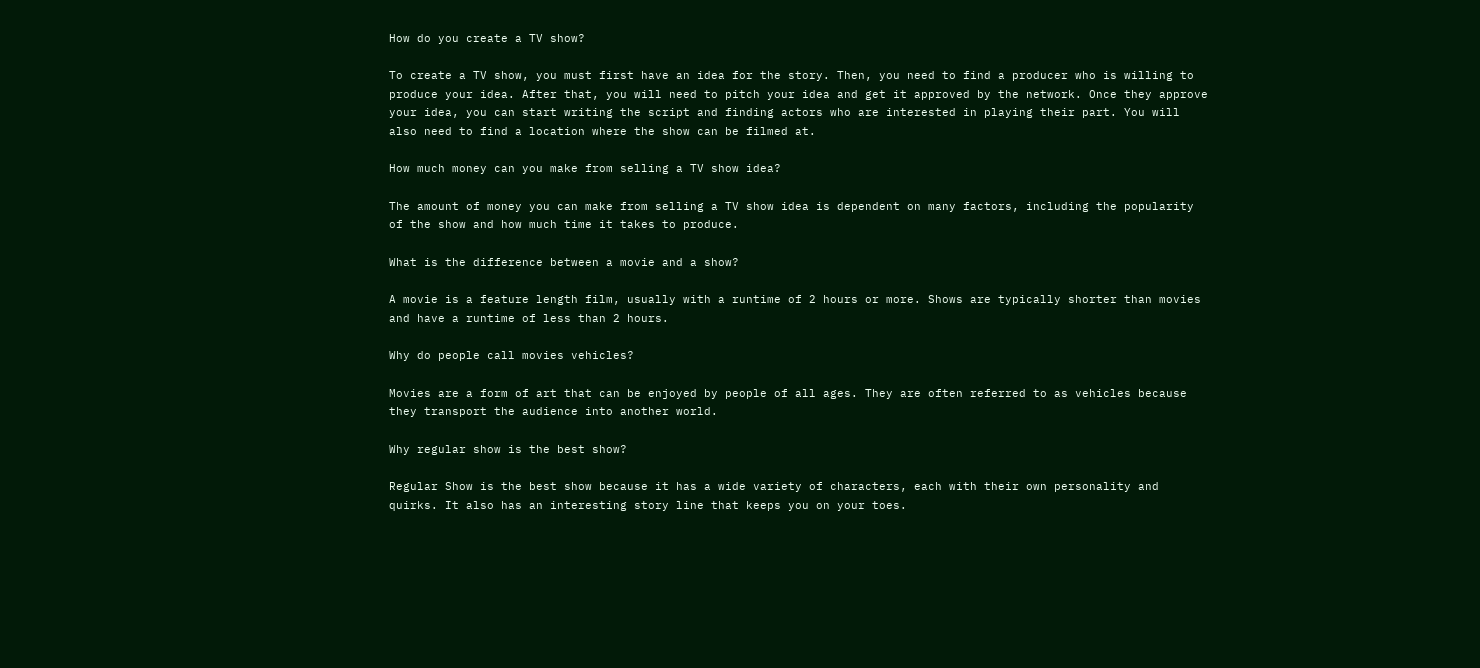How do you create a TV show?

To create a TV show, you must first have an idea for the story. Then, you need to find a producer who is willing to produce your idea. After that, you will need to pitch your idea and get it approved by the network. Once they approve your idea, you can start writing the script and finding actors who are interested in playing their part. You will also need to find a location where the show can be filmed at.

How much money can you make from selling a TV show idea?

The amount of money you can make from selling a TV show idea is dependent on many factors, including the popularity of the show and how much time it takes to produce.

What is the difference between a movie and a show?

A movie is a feature length film, usually with a runtime of 2 hours or more. Shows are typically shorter than movies and have a runtime of less than 2 hours.

Why do people call movies vehicles?

Movies are a form of art that can be enjoyed by people of all ages. They are often referred to as vehicles because they transport the audience into another world.

Why regular show is the best show?

Regular Show is the best show because it has a wide variety of characters, each with their own personality and quirks. It also has an interesting story line that keeps you on your toes.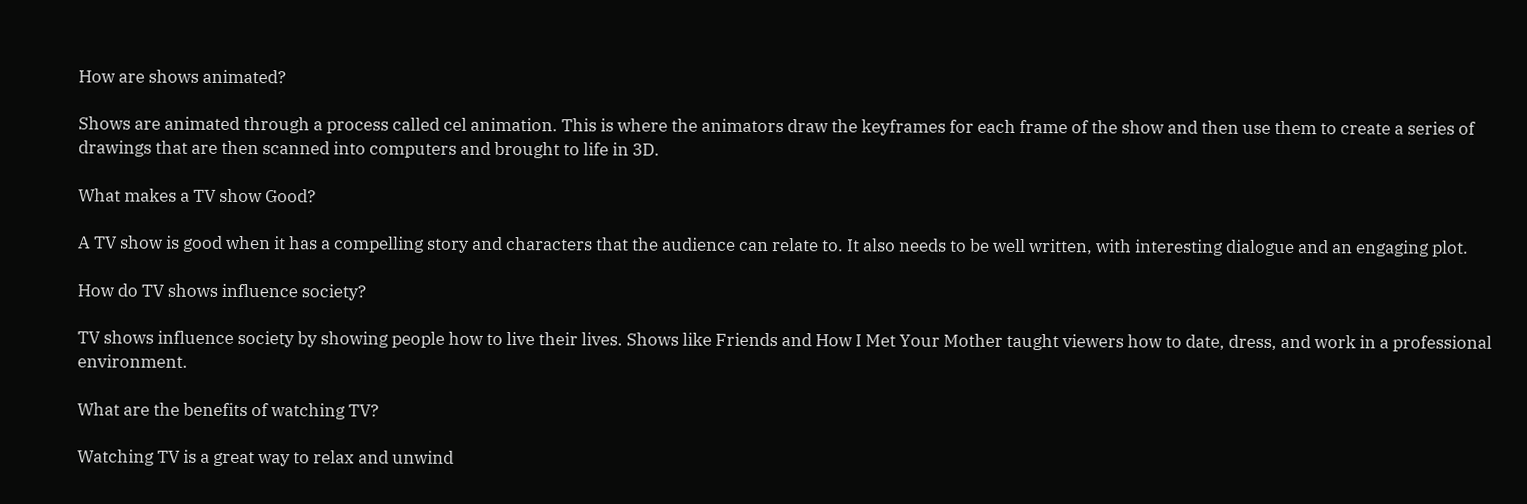How are shows animated?

Shows are animated through a process called cel animation. This is where the animators draw the keyframes for each frame of the show and then use them to create a series of drawings that are then scanned into computers and brought to life in 3D.

What makes a TV show Good?

A TV show is good when it has a compelling story and characters that the audience can relate to. It also needs to be well written, with interesting dialogue and an engaging plot.

How do TV shows influence society?

TV shows influence society by showing people how to live their lives. Shows like Friends and How I Met Your Mother taught viewers how to date, dress, and work in a professional environment.

What are the benefits of watching TV?

Watching TV is a great way to relax and unwind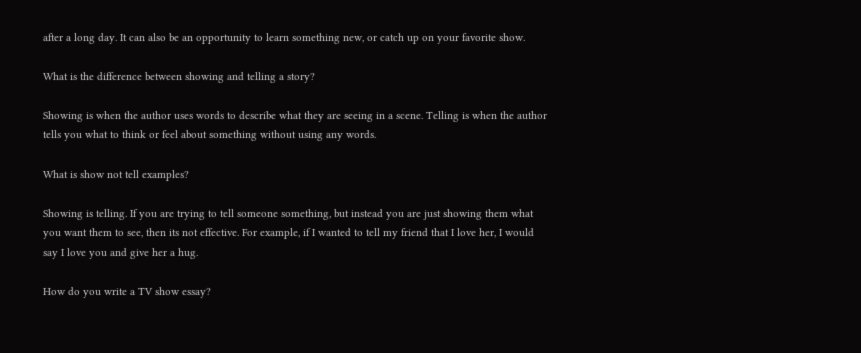after a long day. It can also be an opportunity to learn something new, or catch up on your favorite show.

What is the difference between showing and telling a story?

Showing is when the author uses words to describe what they are seeing in a scene. Telling is when the author tells you what to think or feel about something without using any words.

What is show not tell examples?

Showing is telling. If you are trying to tell someone something, but instead you are just showing them what you want them to see, then its not effective. For example, if I wanted to tell my friend that I love her, I would say I love you and give her a hug.

How do you write a TV show essay?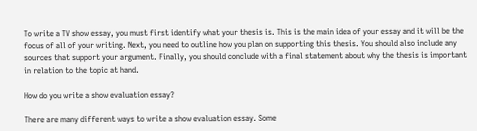To write a TV show essay, you must first identify what your thesis is. This is the main idea of your essay and it will be the focus of all of your writing. Next, you need to outline how you plan on supporting this thesis. You should also include any sources that support your argument. Finally, you should conclude with a final statement about why the thesis is important in relation to the topic at hand.

How do you write a show evaluation essay?

There are many different ways to write a show evaluation essay. Some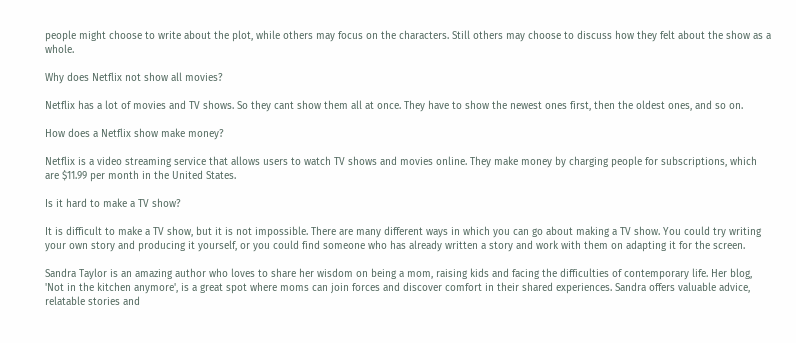people might choose to write about the plot, while others may focus on the characters. Still others may choose to discuss how they felt about the show as a whole.

Why does Netflix not show all movies?

Netflix has a lot of movies and TV shows. So they cant show them all at once. They have to show the newest ones first, then the oldest ones, and so on.

How does a Netflix show make money?

Netflix is a video streaming service that allows users to watch TV shows and movies online. They make money by charging people for subscriptions, which are $11.99 per month in the United States.

Is it hard to make a TV show?

It is difficult to make a TV show, but it is not impossible. There are many different ways in which you can go about making a TV show. You could try writing your own story and producing it yourself, or you could find someone who has already written a story and work with them on adapting it for the screen.

Sandra Taylor is an amazing author who loves to share her wisdom on being a mom, raising kids and facing the difficulties of contemporary life. Her blog, 'Not in the kitchen anymore', is a great spot where moms can join forces and discover comfort in their shared experiences. Sandra offers valuable advice, relatable stories and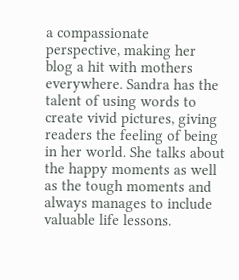a compassionate perspective, making her blog a hit with mothers everywhere. Sandra has the talent of using words to create vivid pictures, giving readers the feeling of being in her world. She talks about the happy moments as well as the tough moments and always manages to include valuable life lessons.